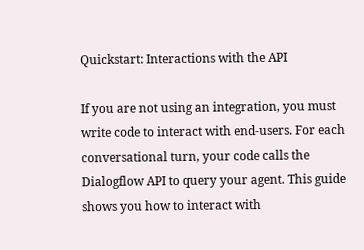Quickstart: Interactions with the API

If you are not using an integration, you must write code to interact with end-users. For each conversational turn, your code calls the Dialogflow API to query your agent. This guide shows you how to interact with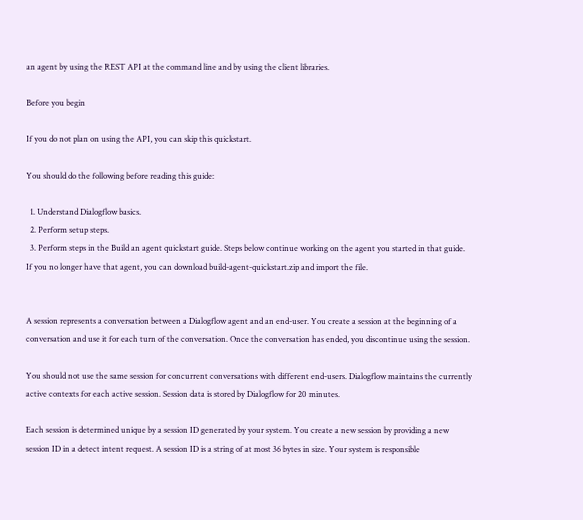an agent by using the REST API at the command line and by using the client libraries.

Before you begin

If you do not plan on using the API, you can skip this quickstart.

You should do the following before reading this guide:

  1. Understand Dialogflow basics.
  2. Perform setup steps.
  3. Perform steps in the Build an agent quickstart guide. Steps below continue working on the agent you started in that guide. If you no longer have that agent, you can download build-agent-quickstart.zip and import the file.


A session represents a conversation between a Dialogflow agent and an end-user. You create a session at the beginning of a conversation and use it for each turn of the conversation. Once the conversation has ended, you discontinue using the session.

You should not use the same session for concurrent conversations with different end-users. Dialogflow maintains the currently active contexts for each active session. Session data is stored by Dialogflow for 20 minutes.

Each session is determined unique by a session ID generated by your system. You create a new session by providing a new session ID in a detect intent request. A session ID is a string of at most 36 bytes in size. Your system is responsible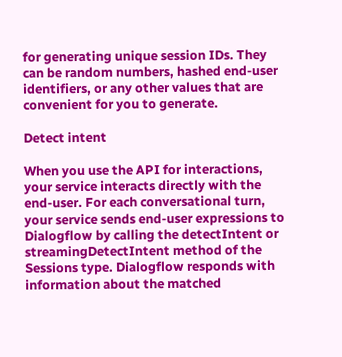for generating unique session IDs. They can be random numbers, hashed end-user identifiers, or any other values that are convenient for you to generate.

Detect intent

When you use the API for interactions, your service interacts directly with the end-user. For each conversational turn, your service sends end-user expressions to Dialogflow by calling the detectIntent or streamingDetectIntent method of the Sessions type. Dialogflow responds with information about the matched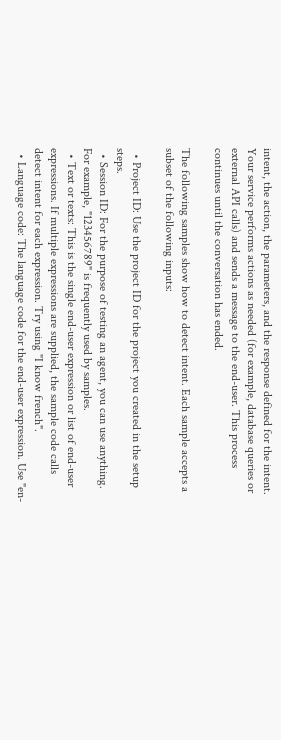intent, the action, the parameters, and the response defined for the intent. Your service performs actions as needed (for example, database queries or external API calls) and sends a message to the end-user. This process continues until the conversation has ended.

The following samples show how to detect intent. Each sample accepts a subset of the following inputs:

  • Project ID: Use the project ID for the project you created in the setup steps.
  • Session ID: For the purpose of testing an agent, you can use anything. For example, "123456789" is frequently used by samples.
  • Text or texts: This is the single end-user expression or list of end-user expressions. If multiple expressions are supplied, the sample code calls detect intent for each expression. Try using "I know french".
  • Language code: The language code for the end-user expression. Use "en-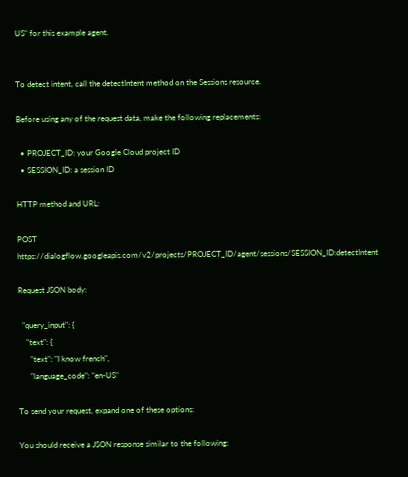US" for this example agent.


To detect intent, call the detectIntent method on the Sessions resource.

Before using any of the request data, make the following replacements:

  • PROJECT_ID: your Google Cloud project ID
  • SESSION_ID: a session ID

HTTP method and URL:

POST https://dialogflow.googleapis.com/v2/projects/PROJECT_ID/agent/sessions/SESSION_ID:detectIntent

Request JSON body:

  "query_input": {
    "text": {
      "text": "I know french",
      "language_code": "en-US"

To send your request, expand one of these options:

You should receive a JSON response similar to the following: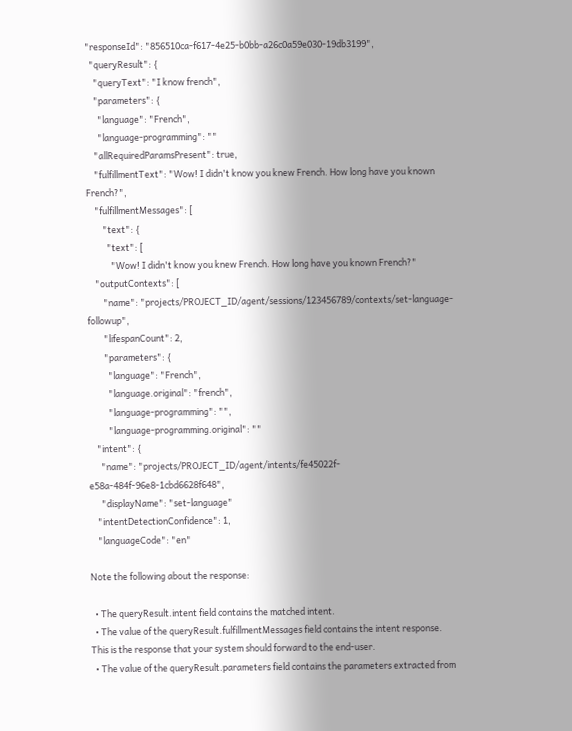"responseId": "856510ca-f617-4e25-b0bb-a26c0a59e030-19db3199",
  "queryResult": {
    "queryText": "I know french",
    "parameters": {
      "language": "French",
      "language-programming": ""
    "allRequiredParamsPresent": true,
    "fulfillmentText": "Wow! I didn't know you knew French. How long have you known French?",
    "fulfillmentMessages": [
        "text": {
          "text": [
            "Wow! I didn't know you knew French. How long have you known French?"
    "outputContexts": [
        "name": "projects/PROJECT_ID/agent/sessions/123456789/contexts/set-language-followup",
        "lifespanCount": 2,
        "parameters": {
          "language": "French",
          "language.original": "french",
          "language-programming": "",
          "language-programming.original": ""
    "intent": {
      "name": "projects/PROJECT_ID/agent/intents/fe45022f-e58a-484f-96e8-1cbd6628f648",
      "displayName": "set-language"
    "intentDetectionConfidence": 1,
    "languageCode": "en"

Note the following about the response:

  • The queryResult.intent field contains the matched intent.
  • The value of the queryResult.fulfillmentMessages field contains the intent response. This is the response that your system should forward to the end-user.
  • The value of the queryResult.parameters field contains the parameters extracted from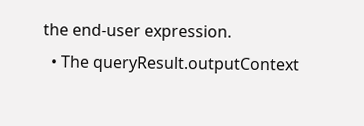the end-user expression.
  • The queryResult.outputContext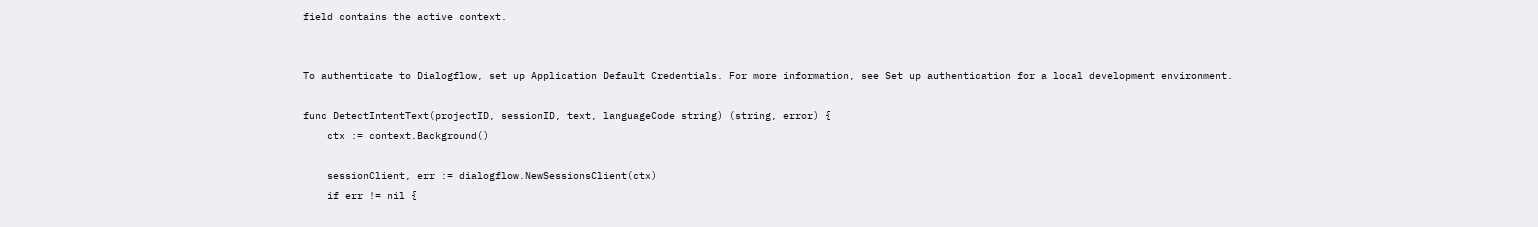field contains the active context.


To authenticate to Dialogflow, set up Application Default Credentials. For more information, see Set up authentication for a local development environment.

func DetectIntentText(projectID, sessionID, text, languageCode string) (string, error) {
    ctx := context.Background()

    sessionClient, err := dialogflow.NewSessionsClient(ctx)
    if err != nil {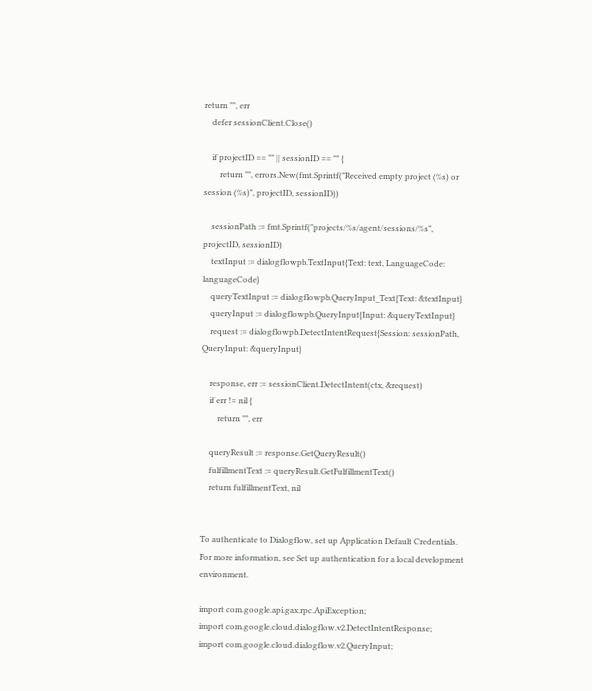return "", err
    defer sessionClient.Close()

    if projectID == "" || sessionID == "" {
        return "", errors.New(fmt.Sprintf("Received empty project (%s) or session (%s)", projectID, sessionID))

    sessionPath := fmt.Sprintf("projects/%s/agent/sessions/%s", projectID, sessionID)
    textInput := dialogflowpb.TextInput{Text: text, LanguageCode: languageCode}
    queryTextInput := dialogflowpb.QueryInput_Text{Text: &textInput}
    queryInput := dialogflowpb.QueryInput{Input: &queryTextInput}
    request := dialogflowpb.DetectIntentRequest{Session: sessionPath, QueryInput: &queryInput}

    response, err := sessionClient.DetectIntent(ctx, &request)
    if err != nil {
        return "", err

    queryResult := response.GetQueryResult()
    fulfillmentText := queryResult.GetFulfillmentText()
    return fulfillmentText, nil


To authenticate to Dialogflow, set up Application Default Credentials. For more information, see Set up authentication for a local development environment.

import com.google.api.gax.rpc.ApiException;
import com.google.cloud.dialogflow.v2.DetectIntentResponse;
import com.google.cloud.dialogflow.v2.QueryInput;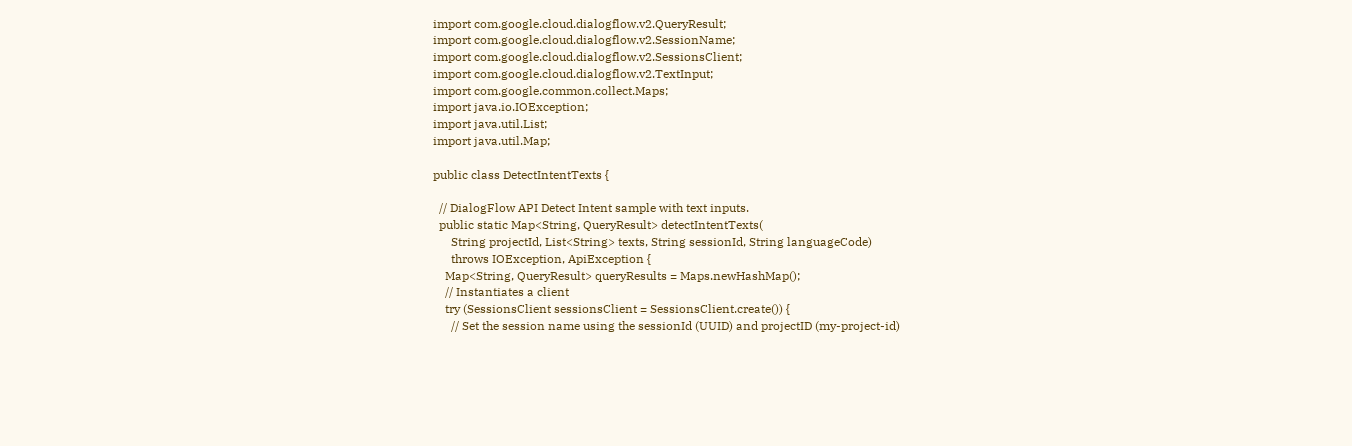import com.google.cloud.dialogflow.v2.QueryResult;
import com.google.cloud.dialogflow.v2.SessionName;
import com.google.cloud.dialogflow.v2.SessionsClient;
import com.google.cloud.dialogflow.v2.TextInput;
import com.google.common.collect.Maps;
import java.io.IOException;
import java.util.List;
import java.util.Map;

public class DetectIntentTexts {

  // DialogFlow API Detect Intent sample with text inputs.
  public static Map<String, QueryResult> detectIntentTexts(
      String projectId, List<String> texts, String sessionId, String languageCode)
      throws IOException, ApiException {
    Map<String, QueryResult> queryResults = Maps.newHashMap();
    // Instantiates a client
    try (SessionsClient sessionsClient = SessionsClient.create()) {
      // Set the session name using the sessionId (UUID) and projectID (my-project-id)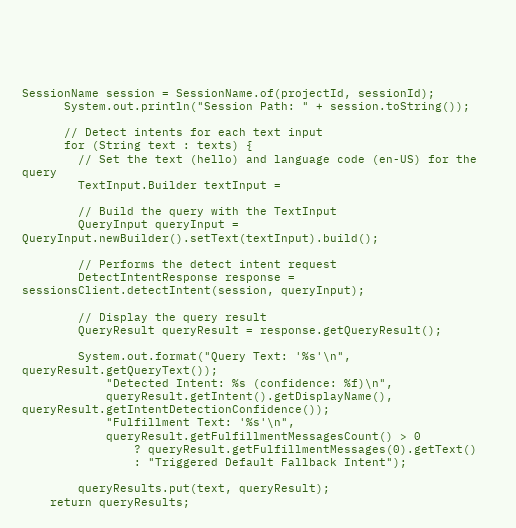SessionName session = SessionName.of(projectId, sessionId);
      System.out.println("Session Path: " + session.toString());

      // Detect intents for each text input
      for (String text : texts) {
        // Set the text (hello) and language code (en-US) for the query
        TextInput.Builder textInput =

        // Build the query with the TextInput
        QueryInput queryInput = QueryInput.newBuilder().setText(textInput).build();

        // Performs the detect intent request
        DetectIntentResponse response = sessionsClient.detectIntent(session, queryInput);

        // Display the query result
        QueryResult queryResult = response.getQueryResult();

        System.out.format("Query Text: '%s'\n", queryResult.getQueryText());
            "Detected Intent: %s (confidence: %f)\n",
            queryResult.getIntent().getDisplayName(), queryResult.getIntentDetectionConfidence());
            "Fulfillment Text: '%s'\n",
            queryResult.getFulfillmentMessagesCount() > 0
                ? queryResult.getFulfillmentMessages(0).getText()
                : "Triggered Default Fallback Intent");

        queryResults.put(text, queryResult);
    return queryResults;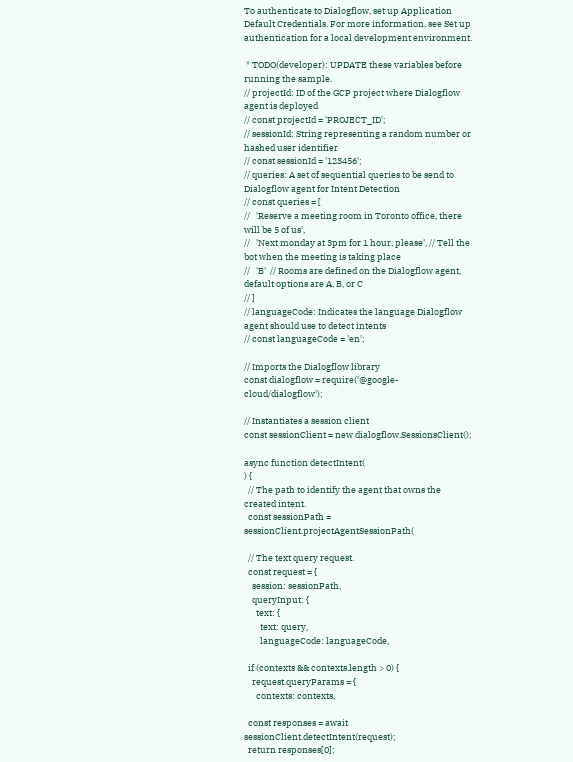To authenticate to Dialogflow, set up Application Default Credentials. For more information, see Set up authentication for a local development environment.

 * TODO(developer): UPDATE these variables before running the sample.
// projectId: ID of the GCP project where Dialogflow agent is deployed
// const projectId = 'PROJECT_ID';
// sessionId: String representing a random number or hashed user identifier
// const sessionId = '123456';
// queries: A set of sequential queries to be send to Dialogflow agent for Intent Detection
// const queries = [
//   'Reserve a meeting room in Toronto office, there will be 5 of us',
//   'Next monday at 3pm for 1 hour, please', // Tell the bot when the meeting is taking place
//   'B'  // Rooms are defined on the Dialogflow agent, default options are A, B, or C
// ]
// languageCode: Indicates the language Dialogflow agent should use to detect intents
// const languageCode = 'en';

// Imports the Dialogflow library
const dialogflow = require('@google-cloud/dialogflow');

// Instantiates a session client
const sessionClient = new dialogflow.SessionsClient();

async function detectIntent(
) {
  // The path to identify the agent that owns the created intent.
  const sessionPath = sessionClient.projectAgentSessionPath(

  // The text query request.
  const request = {
    session: sessionPath,
    queryInput: {
      text: {
        text: query,
        languageCode: languageCode,

  if (contexts && contexts.length > 0) {
    request.queryParams = {
      contexts: contexts,

  const responses = await sessionClient.detectIntent(request);
  return responses[0];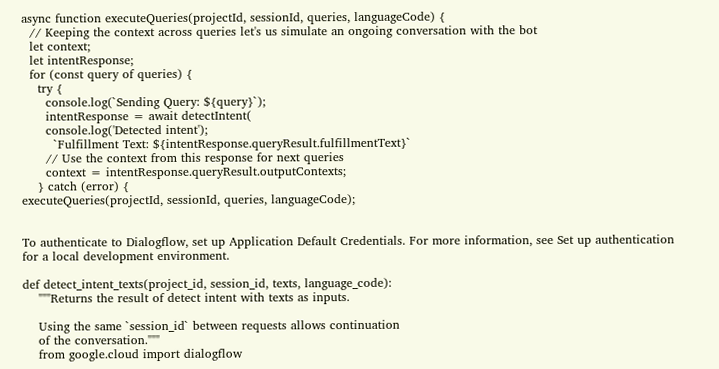async function executeQueries(projectId, sessionId, queries, languageCode) {
  // Keeping the context across queries let's us simulate an ongoing conversation with the bot
  let context;
  let intentResponse;
  for (const query of queries) {
    try {
      console.log(`Sending Query: ${query}`);
      intentResponse = await detectIntent(
      console.log('Detected intent');
        `Fulfillment Text: ${intentResponse.queryResult.fulfillmentText}`
      // Use the context from this response for next queries
      context = intentResponse.queryResult.outputContexts;
    } catch (error) {
executeQueries(projectId, sessionId, queries, languageCode);


To authenticate to Dialogflow, set up Application Default Credentials. For more information, see Set up authentication for a local development environment.

def detect_intent_texts(project_id, session_id, texts, language_code):
    """Returns the result of detect intent with texts as inputs.

    Using the same `session_id` between requests allows continuation
    of the conversation."""
    from google.cloud import dialogflow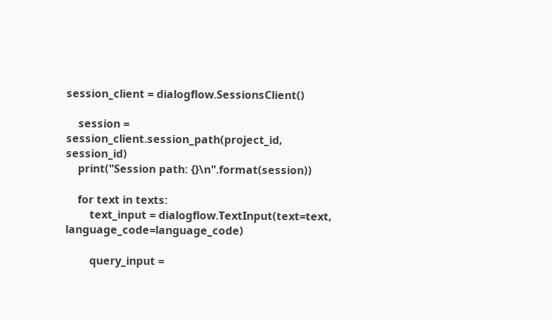session_client = dialogflow.SessionsClient()

    session = session_client.session_path(project_id, session_id)
    print("Session path: {}\n".format(session))

    for text in texts:
        text_input = dialogflow.TextInput(text=text, language_code=language_code)

        query_input =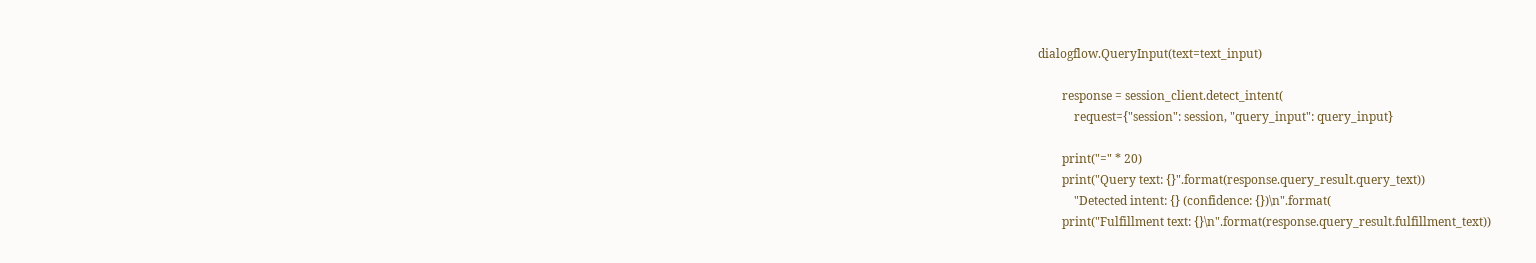dialogflow.QueryInput(text=text_input)

        response = session_client.detect_intent(
            request={"session": session, "query_input": query_input}

        print("=" * 20)
        print("Query text: {}".format(response.query_result.query_text))
            "Detected intent: {} (confidence: {})\n".format(
        print("Fulfillment text: {}\n".format(response.query_result.fulfillment_text))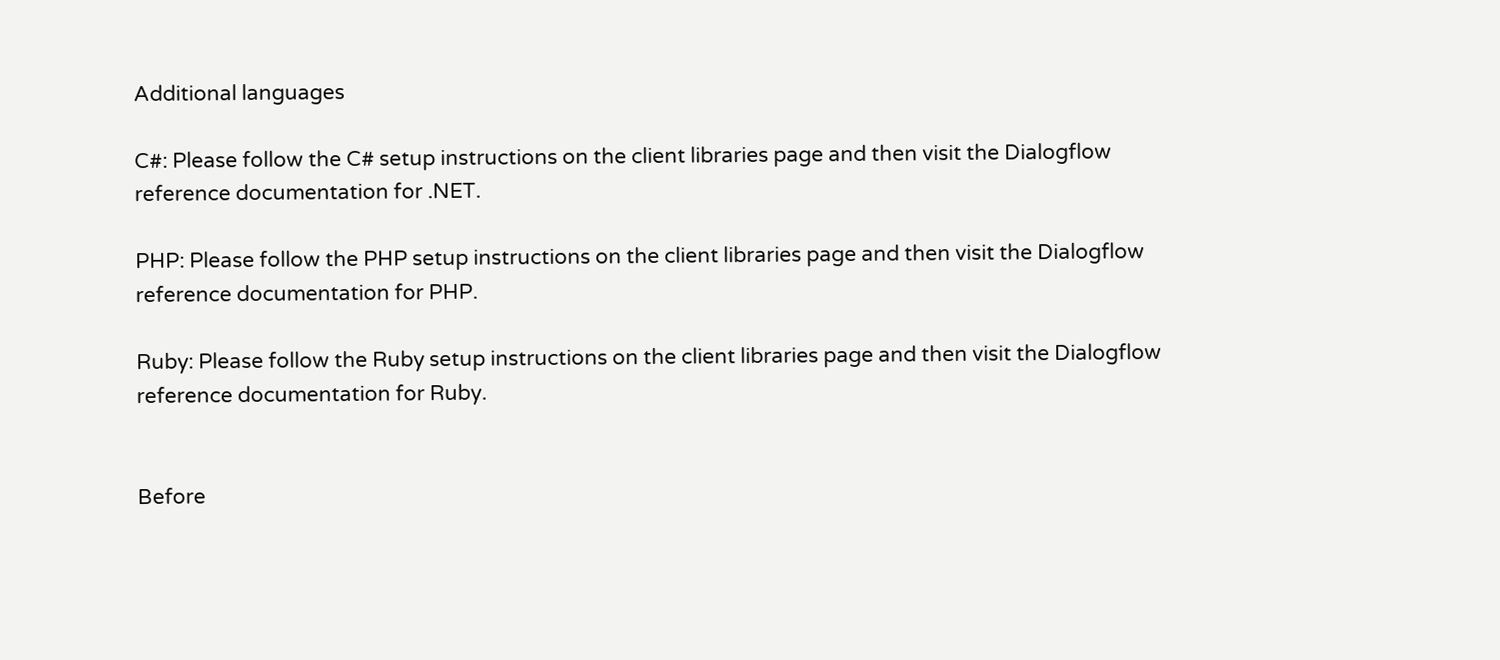Additional languages

C#: Please follow the C# setup instructions on the client libraries page and then visit the Dialogflow reference documentation for .NET.

PHP: Please follow the PHP setup instructions on the client libraries page and then visit the Dialogflow reference documentation for PHP.

Ruby: Please follow the Ruby setup instructions on the client libraries page and then visit the Dialogflow reference documentation for Ruby.


Before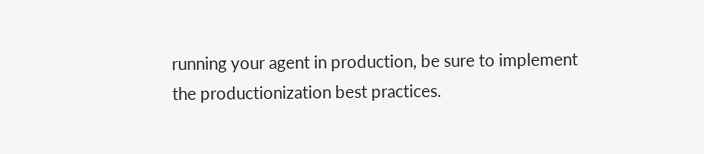running your agent in production, be sure to implement the productionization best practices.